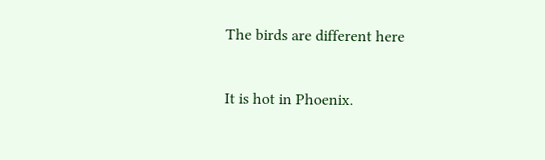The birds are different here

It is hot in Phoenix.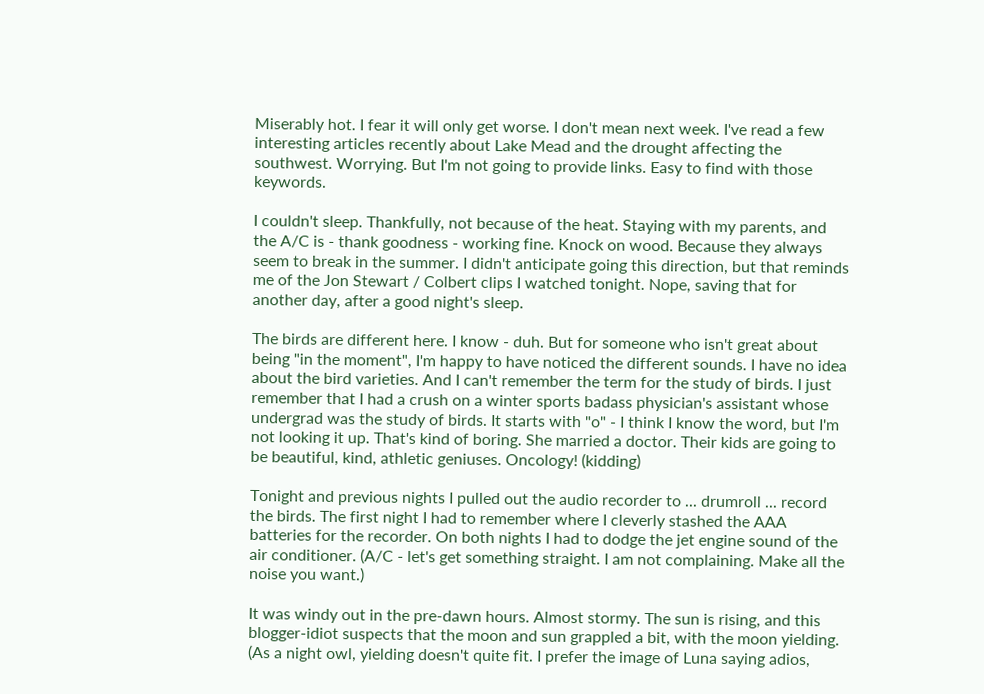Miserably hot. I fear it will only get worse. I don't mean next week. I've read a few interesting articles recently about Lake Mead and the drought affecting the southwest. Worrying. But I'm not going to provide links. Easy to find with those keywords.

I couldn't sleep. Thankfully, not because of the heat. Staying with my parents, and the A/C is - thank goodness - working fine. Knock on wood. Because they always seem to break in the summer. I didn't anticipate going this direction, but that reminds me of the Jon Stewart / Colbert clips I watched tonight. Nope, saving that for another day, after a good night's sleep.

The birds are different here. I know - duh. But for someone who isn't great about being "in the moment", I'm happy to have noticed the different sounds. I have no idea about the bird varieties. And I can't remember the term for the study of birds. I just remember that I had a crush on a winter sports badass physician's assistant whose undergrad was the study of birds. It starts with "o" - I think I know the word, but I'm not looking it up. That's kind of boring. She married a doctor. Their kids are going to be beautiful, kind, athletic geniuses. Oncology! (kidding)

Tonight and previous nights I pulled out the audio recorder to ... drumroll ... record the birds. The first night I had to remember where I cleverly stashed the AAA batteries for the recorder. On both nights I had to dodge the jet engine sound of the air conditioner. (A/C - let's get something straight. I am not complaining. Make all the noise you want.)

It was windy out in the pre-dawn hours. Almost stormy. The sun is rising, and this blogger-idiot suspects that the moon and sun grappled a bit, with the moon yielding. (As a night owl, yielding doesn't quite fit. I prefer the image of Luna saying adios,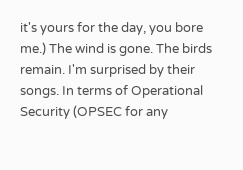it's yours for the day, you bore me.) The wind is gone. The birds remain. I'm surprised by their songs. In terms of Operational Security (OPSEC for any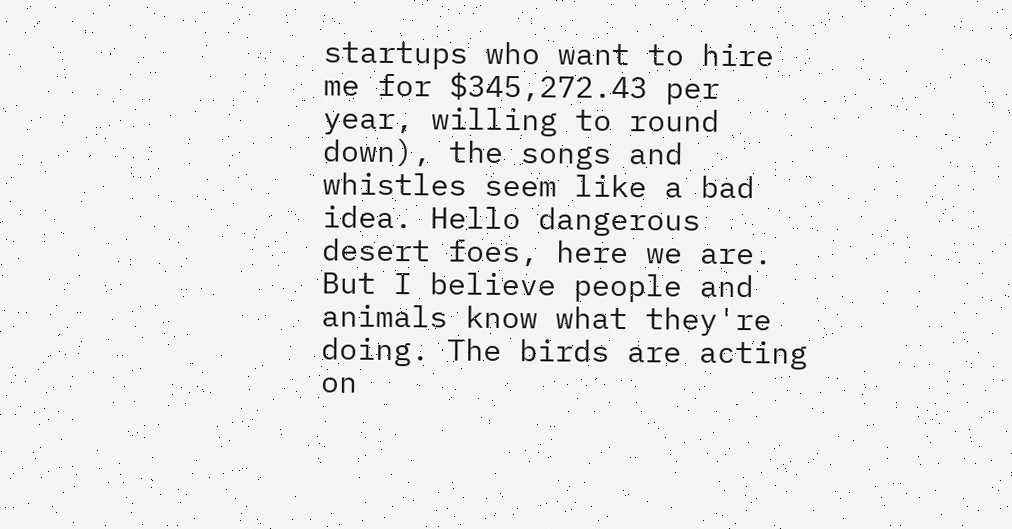startups who want to hire me for $345,272.43 per year, willing to round down), the songs and whistles seem like a bad idea. Hello dangerous desert foes, here we are. But I believe people and animals know what they're doing. The birds are acting on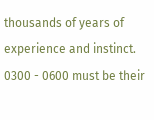thousands of years of experience and instinct. 0300 - 0600 must be their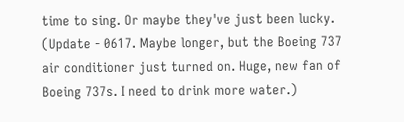time to sing. Or maybe they've just been lucky. (Update - 0617. Maybe longer, but the Boeing 737 air conditioner just turned on. Huge, new fan of Boeing 737s. I need to drink more water.)